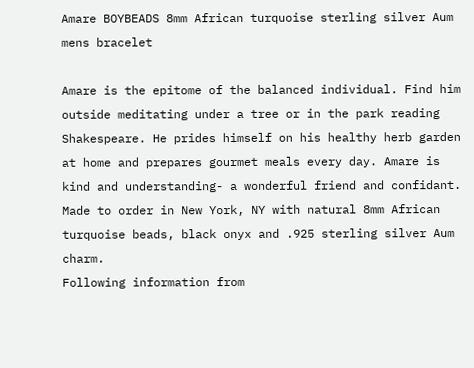Amare BOYBEADS 8mm African turquoise sterling silver Aum mens bracelet

Amare is the epitome of the balanced individual. Find him outside meditating under a tree or in the park reading Shakespeare. He prides himself on his healthy herb garden at home and prepares gourmet meals every day. Amare is kind and understanding- a wonderful friend and confidant.
Made to order in New York, NY with natural 8mm African turquoise beads, black onyx and .925 sterling silver Aum charm.
Following information from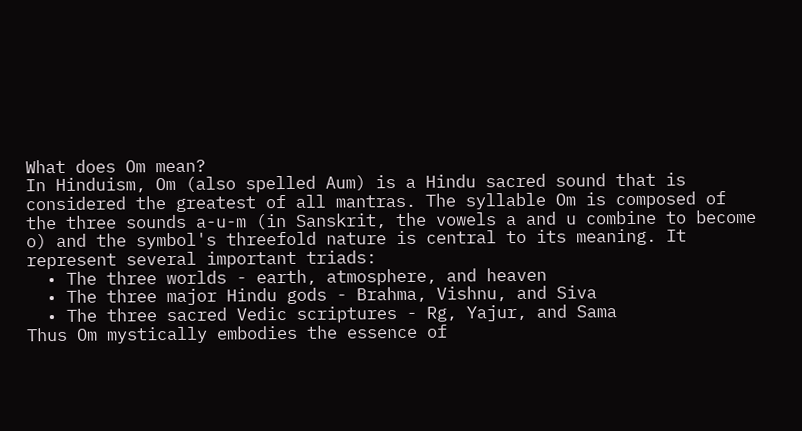What does Om mean?
In Hinduism, Om (also spelled Aum) is a Hindu sacred sound that is considered the greatest of all mantras. The syllable Om is composed of the three sounds a-u-m (in Sanskrit, the vowels a and u combine to become o) and the symbol's threefold nature is central to its meaning. It represent several important triads:
  • The three worlds - earth, atmosphere, and heaven
  • The three major Hindu gods - Brahma, Vishnu, and Siva
  • The three sacred Vedic scriptures - Rg, Yajur, and Sama
Thus Om mystically embodies the essence of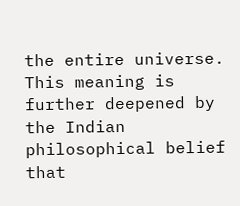the entire universe. This meaning is further deepened by the Indian philosophical belief that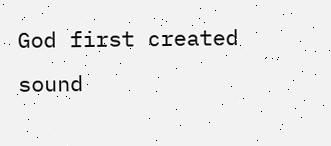God first created sound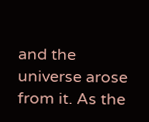and the universe arose from it. As the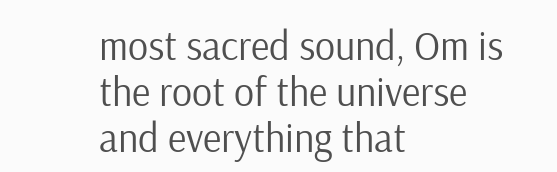most sacred sound, Om is the root of the universe and everything that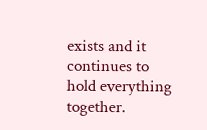exists and it continues to hold everything together.